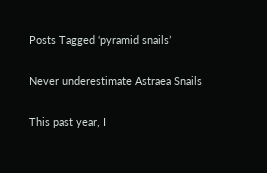Posts Tagged ‘pyramid snails’

Never underestimate Astraea Snails

This past year, I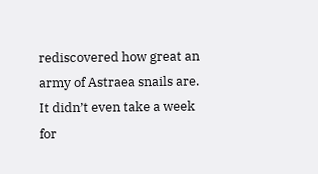rediscovered how great an army of Astraea snails are. It didn’t even take a week for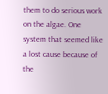them to do serious work on the algae. One system that seemed like a lost cause because of the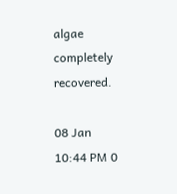algae completely recovered.

08 Jan 10:44 PM 0